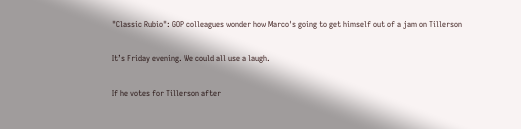"Classic Rubio": GOP colleagues wonder how Marco's going to get himself out of a jam on Tillerson

It’s Friday evening. We could all use a laugh.

If he votes for Tillerson after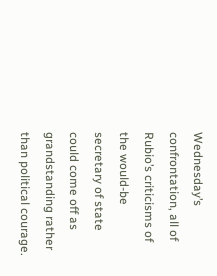Wednesday’s confrontation, all of Rubio’s criticisms of the would-be secretary of state could come off as grandstanding rather than political courage.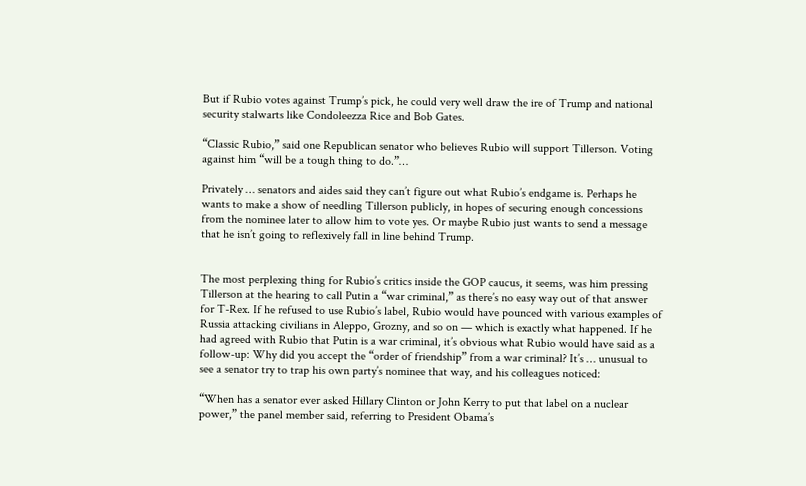But if Rubio votes against Trump’s pick, he could very well draw the ire of Trump and national security stalwarts like Condoleezza Rice and Bob Gates.

“Classic Rubio,” said one Republican senator who believes Rubio will support Tillerson. Voting against him “will be a tough thing to do.”…

Privately … senators and aides said they can’t figure out what Rubio’s endgame is. Perhaps he wants to make a show of needling Tillerson publicly, in hopes of securing enough concessions from the nominee later to allow him to vote yes. Or maybe Rubio just wants to send a message that he isn’t going to reflexively fall in line behind Trump.


The most perplexing thing for Rubio’s critics inside the GOP caucus, it seems, was him pressing Tillerson at the hearing to call Putin a “war criminal,” as there’s no easy way out of that answer for T-Rex. If he refused to use Rubio’s label, Rubio would have pounced with various examples of Russia attacking civilians in Aleppo, Grozny, and so on — which is exactly what happened. If he had agreed with Rubio that Putin is a war criminal, it’s obvious what Rubio would have said as a follow-up: Why did you accept the “order of friendship” from a war criminal? It’s … unusual to see a senator try to trap his own party’s nominee that way, and his colleagues noticed:

“When has a senator ever asked Hillary Clinton or John Kerry to put that label on a nuclear power,” the panel member said, referring to President Obama’s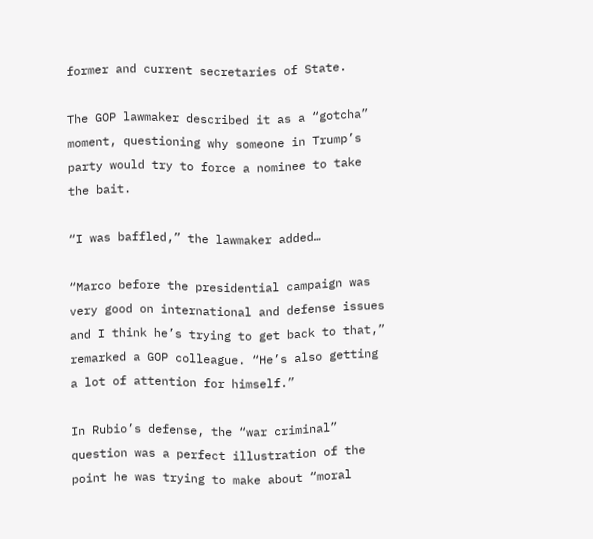former and current secretaries of State.

The GOP lawmaker described it as a “gotcha” moment, questioning why someone in Trump’s party would try to force a nominee to take the bait.

“I was baffled,” the lawmaker added…

“Marco before the presidential campaign was very good on international and defense issues and I think he’s trying to get back to that,” remarked a GOP colleague. “He’s also getting a lot of attention for himself.”

In Rubio’s defense, the “war criminal” question was a perfect illustration of the point he was trying to make about “moral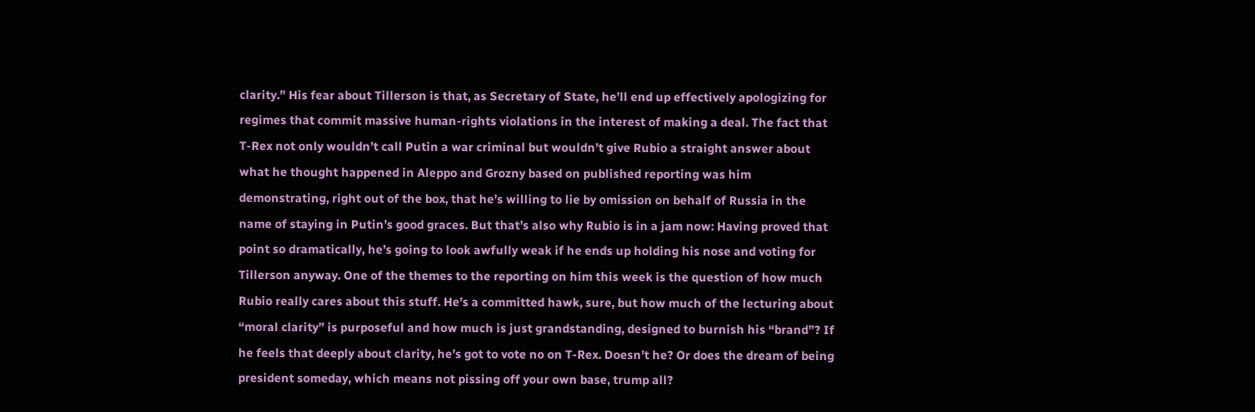clarity.” His fear about Tillerson is that, as Secretary of State, he’ll end up effectively apologizing for regimes that commit massive human-rights violations in the interest of making a deal. The fact that T-Rex not only wouldn’t call Putin a war criminal but wouldn’t give Rubio a straight answer about what he thought happened in Aleppo and Grozny based on published reporting was him demonstrating, right out of the box, that he’s willing to lie by omission on behalf of Russia in the name of staying in Putin’s good graces. But that’s also why Rubio is in a jam now: Having proved that point so dramatically, he’s going to look awfully weak if he ends up holding his nose and voting for Tillerson anyway. One of the themes to the reporting on him this week is the question of how much Rubio really cares about this stuff. He’s a committed hawk, sure, but how much of the lecturing about “moral clarity” is purposeful and how much is just grandstanding, designed to burnish his “brand”? If he feels that deeply about clarity, he’s got to vote no on T-Rex. Doesn’t he? Or does the dream of being president someday, which means not pissing off your own base, trump all?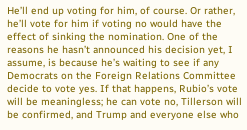He’ll end up voting for him, of course. Or rather, he’ll vote for him if voting no would have the effect of sinking the nomination. One of the reasons he hasn’t announced his decision yet, I assume, is because he’s waiting to see if any Democrats on the Foreign Relations Committee decide to vote yes. If that happens, Rubio’s vote will be meaningless; he can vote no, Tillerson will be confirmed, and Trump and everyone else who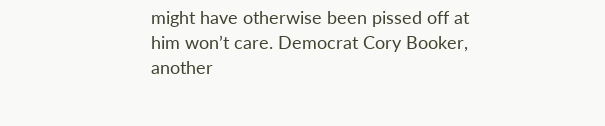might have otherwise been pissed off at him won’t care. Democrat Cory Booker, another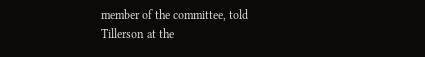member of the committee, told Tillerson at the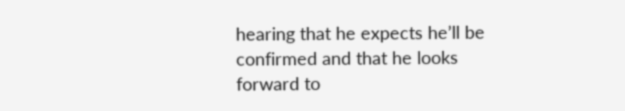hearing that he expects he’ll be confirmed and that he looks forward to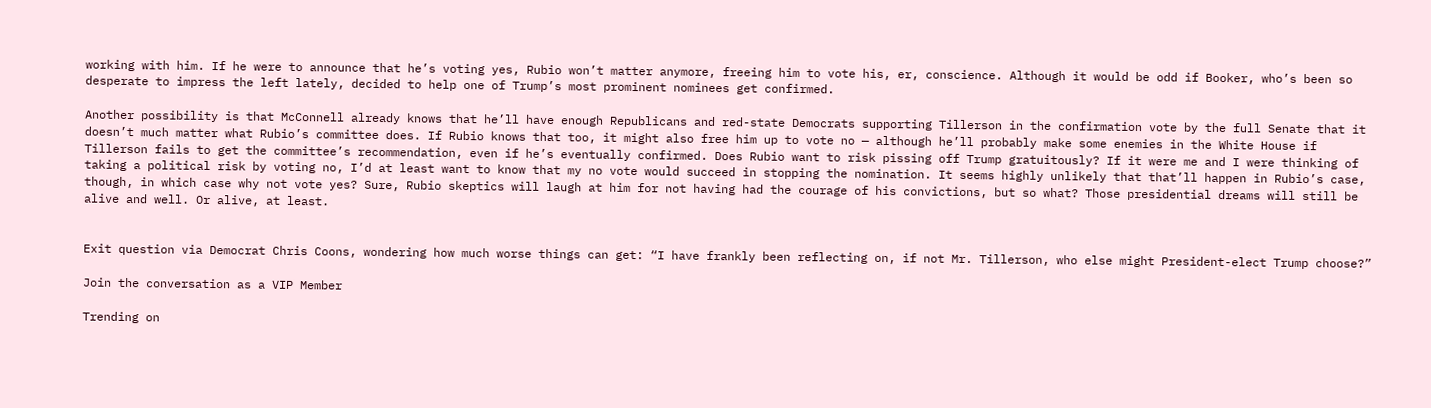working with him. If he were to announce that he’s voting yes, Rubio won’t matter anymore, freeing him to vote his, er, conscience. Although it would be odd if Booker, who’s been so desperate to impress the left lately, decided to help one of Trump’s most prominent nominees get confirmed.

Another possibility is that McConnell already knows that he’ll have enough Republicans and red-state Democrats supporting Tillerson in the confirmation vote by the full Senate that it doesn’t much matter what Rubio’s committee does. If Rubio knows that too, it might also free him up to vote no — although he’ll probably make some enemies in the White House if Tillerson fails to get the committee’s recommendation, even if he’s eventually confirmed. Does Rubio want to risk pissing off Trump gratuitously? If it were me and I were thinking of taking a political risk by voting no, I’d at least want to know that my no vote would succeed in stopping the nomination. It seems highly unlikely that that’ll happen in Rubio’s case, though, in which case why not vote yes? Sure, Rubio skeptics will laugh at him for not having had the courage of his convictions, but so what? Those presidential dreams will still be alive and well. Or alive, at least.


Exit question via Democrat Chris Coons, wondering how much worse things can get: “I have frankly been reflecting on, if not Mr. Tillerson, who else might President-elect Trump choose?”

Join the conversation as a VIP Member

Trending on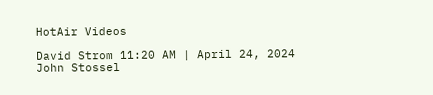HotAir Videos

David Strom 11:20 AM | April 24, 2024
John Stossel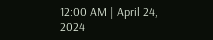12:00 AM | April 24, 2024